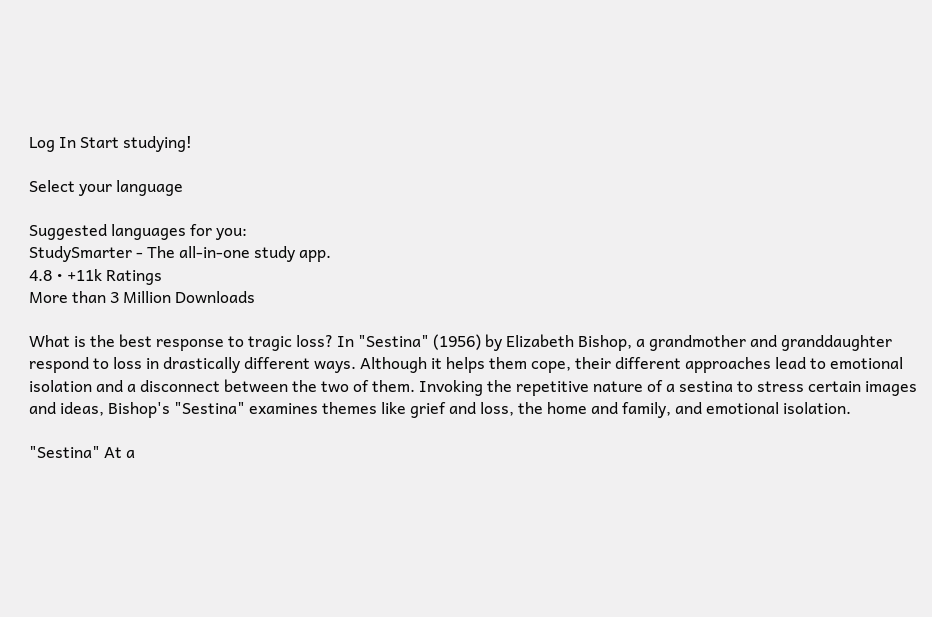Log In Start studying!

Select your language

Suggested languages for you:
StudySmarter - The all-in-one study app.
4.8 • +11k Ratings
More than 3 Million Downloads

What is the best response to tragic loss? In "Sestina" (1956) by Elizabeth Bishop, a grandmother and granddaughter respond to loss in drastically different ways. Although it helps them cope, their different approaches lead to emotional isolation and a disconnect between the two of them. Invoking the repetitive nature of a sestina to stress certain images and ideas, Bishop's "Sestina" examines themes like grief and loss, the home and family, and emotional isolation.

"Sestina" At a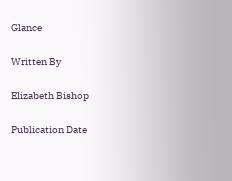Glance

Written By

Elizabeth Bishop

Publication Date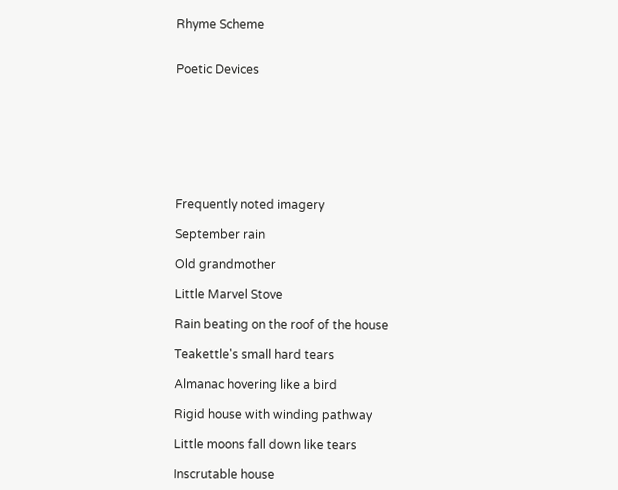Rhyme Scheme


Poetic Devices








Frequently noted imagery

September rain

Old grandmother

Little Marvel Stove

Rain beating on the roof of the house

Teakettle's small hard tears

Almanac hovering like a bird

Rigid house with winding pathway

Little moons fall down like tears

Inscrutable house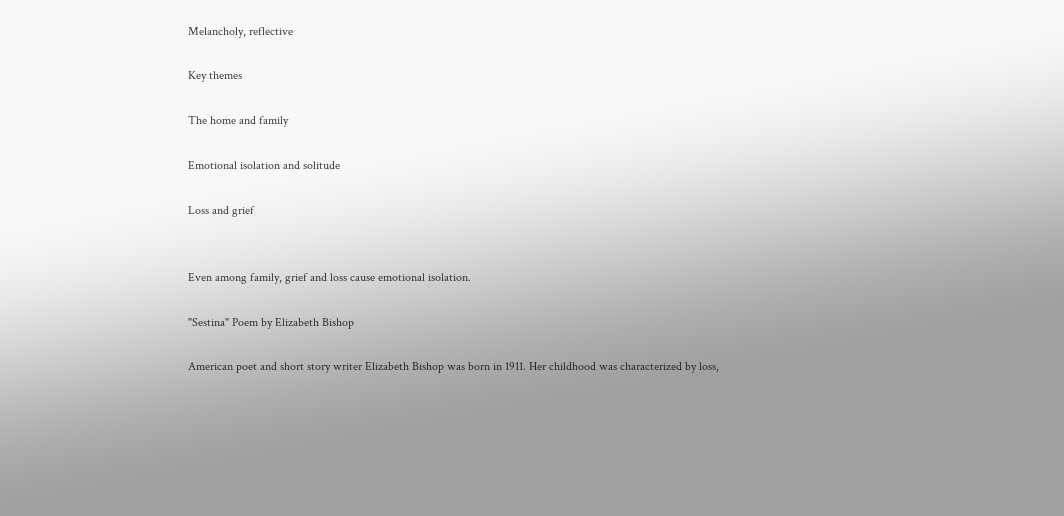Melancholy, reflective

Key themes

The home and family

Emotional isolation and solitude

Loss and grief


Even among family, grief and loss cause emotional isolation.

"Sestina" Poem by Elizabeth Bishop

American poet and short story writer Elizabeth Bishop was born in 1911. Her childhood was characterized by loss,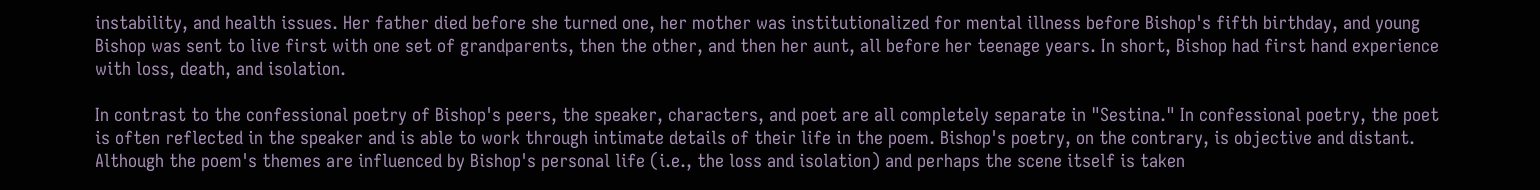instability, and health issues. Her father died before she turned one, her mother was institutionalized for mental illness before Bishop's fifth birthday, and young Bishop was sent to live first with one set of grandparents, then the other, and then her aunt, all before her teenage years. In short, Bishop had first hand experience with loss, death, and isolation.

In contrast to the confessional poetry of Bishop's peers, the speaker, characters, and poet are all completely separate in "Sestina." In confessional poetry, the poet is often reflected in the speaker and is able to work through intimate details of their life in the poem. Bishop's poetry, on the contrary, is objective and distant. Although the poem's themes are influenced by Bishop's personal life (i.e., the loss and isolation) and perhaps the scene itself is taken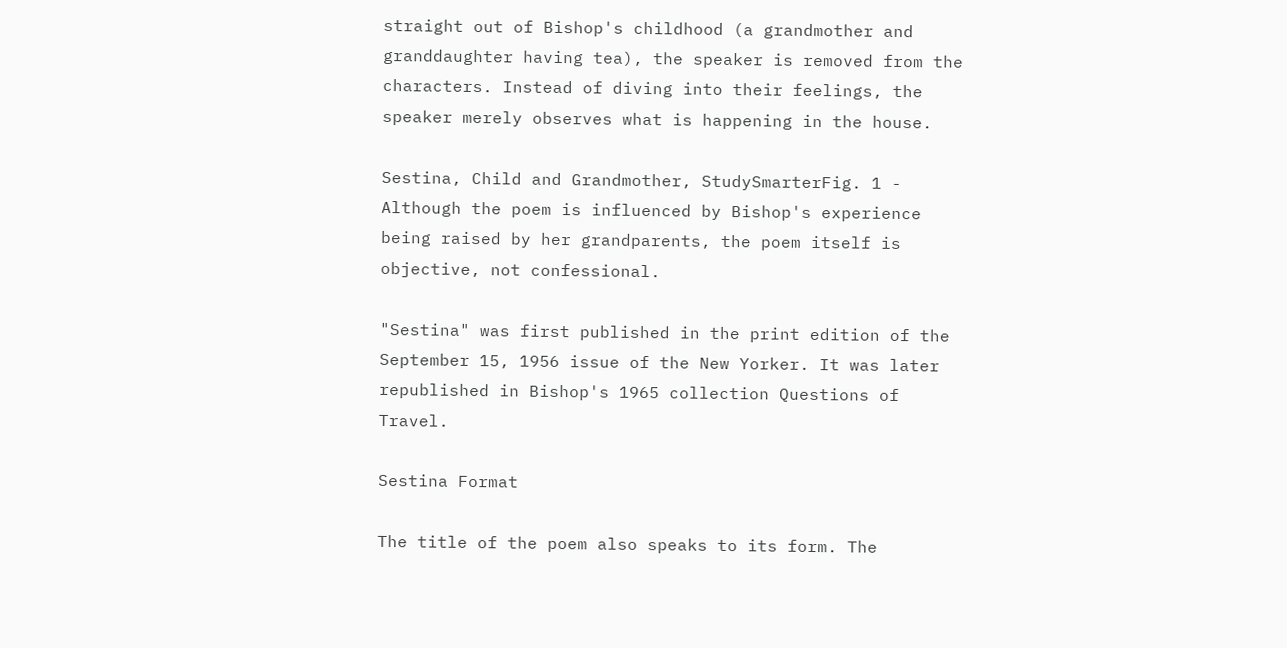straight out of Bishop's childhood (a grandmother and granddaughter having tea), the speaker is removed from the characters. Instead of diving into their feelings, the speaker merely observes what is happening in the house.

Sestina, Child and Grandmother, StudySmarterFig. 1 - Although the poem is influenced by Bishop's experience being raised by her grandparents, the poem itself is objective, not confessional.

"Sestina" was first published in the print edition of the September 15, 1956 issue of the New Yorker. It was later republished in Bishop's 1965 collection Questions of Travel.

Sestina Format

The title of the poem also speaks to its form. The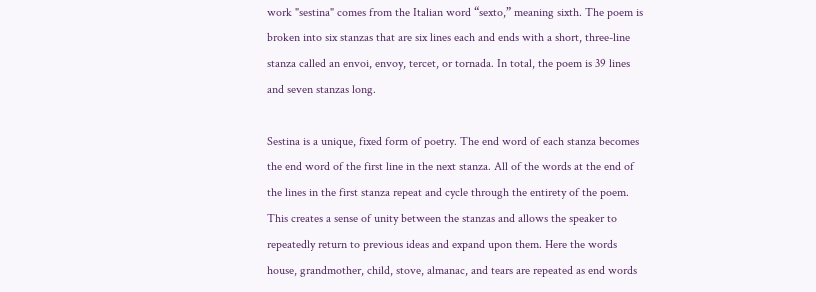work "sestina" comes from the Italian word “sexto,” meaning sixth. The poem is broken into six stanzas that are six lines each and ends with a short, three-line stanza called an envoi, envoy, tercet, or tornada. In total, the poem is 39 lines and seven stanzas long.

Sestina is a unique, fixed form of poetry. The end word of each stanza becomes the end word of the first line in the next stanza. All of the words at the end of the lines in the first stanza repeat and cycle through the entirety of the poem. This creates a sense of unity between the stanzas and allows the speaker to repeatedly return to previous ideas and expand upon them. Here the words house, grandmother, child, stove, almanac, and tears are repeated as end words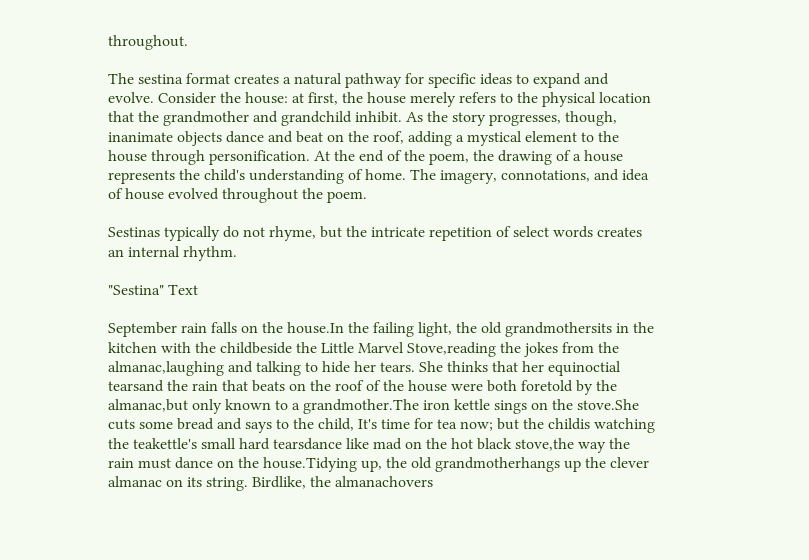throughout.

The sestina format creates a natural pathway for specific ideas to expand and evolve. Consider the house: at first, the house merely refers to the physical location that the grandmother and grandchild inhibit. As the story progresses, though, inanimate objects dance and beat on the roof, adding a mystical element to the house through personification. At the end of the poem, the drawing of a house represents the child's understanding of home. The imagery, connotations, and idea of house evolved throughout the poem.

Sestinas typically do not rhyme, but the intricate repetition of select words creates an internal rhythm.

"Sestina" Text

September rain falls on the house.In the failing light, the old grandmothersits in the kitchen with the childbeside the Little Marvel Stove,reading the jokes from the almanac,laughing and talking to hide her tears. She thinks that her equinoctial tearsand the rain that beats on the roof of the house were both foretold by the almanac,but only known to a grandmother.The iron kettle sings on the stove.She cuts some bread and says to the child, It's time for tea now; but the childis watching the teakettle's small hard tearsdance like mad on the hot black stove,the way the rain must dance on the house.Tidying up, the old grandmotherhangs up the clever almanac on its string. Birdlike, the almanachovers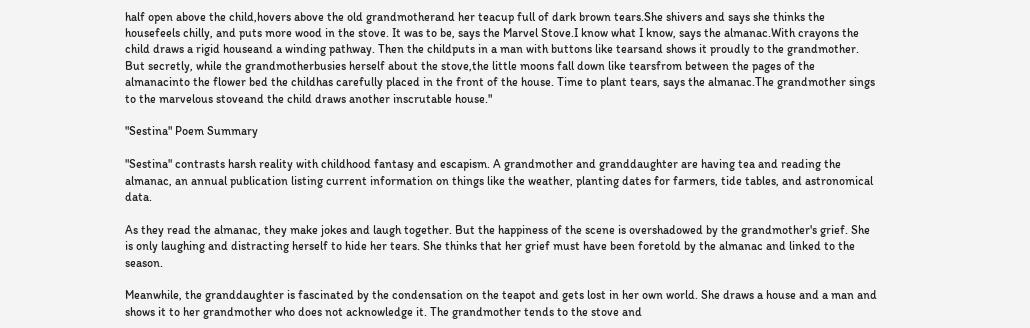half open above the child,hovers above the old grandmotherand her teacup full of dark brown tears.She shivers and says she thinks the housefeels chilly, and puts more wood in the stove. It was to be, says the Marvel Stove.I know what I know, says the almanac.With crayons the child draws a rigid houseand a winding pathway. Then the childputs in a man with buttons like tearsand shows it proudly to the grandmother. But secretly, while the grandmotherbusies herself about the stove,the little moons fall down like tearsfrom between the pages of the almanacinto the flower bed the childhas carefully placed in the front of the house. Time to plant tears, says the almanac.The grandmother sings to the marvelous stoveand the child draws another inscrutable house."

"Sestina" Poem Summary

"Sestina" contrasts harsh reality with childhood fantasy and escapism. A grandmother and granddaughter are having tea and reading the almanac, an annual publication listing current information on things like the weather, planting dates for farmers, tide tables, and astronomical data.

As they read the almanac, they make jokes and laugh together. But the happiness of the scene is overshadowed by the grandmother's grief. She is only laughing and distracting herself to hide her tears. She thinks that her grief must have been foretold by the almanac and linked to the season.

Meanwhile, the granddaughter is fascinated by the condensation on the teapot and gets lost in her own world. She draws a house and a man and shows it to her grandmother who does not acknowledge it. The grandmother tends to the stove and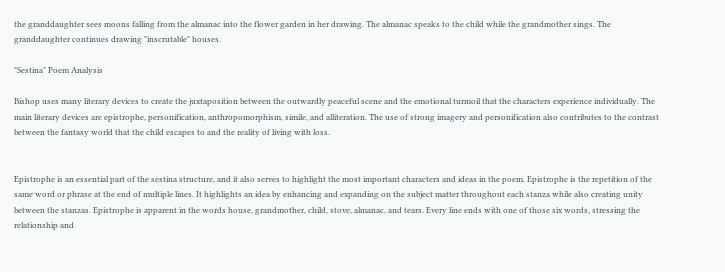the granddaughter sees moons falling from the almanac into the flower garden in her drawing. The almanac speaks to the child while the grandmother sings. The granddaughter continues drawing "inscrutable" houses.

"Sestina" Poem Analysis

Bishop uses many literary devices to create the juxtaposition between the outwardly peaceful scene and the emotional turmoil that the characters experience individually. The main literary devices are epistrophe, personification, anthropomorphism, simile, and alliteration. The use of strong imagery and personification also contributes to the contrast between the fantasy world that the child escapes to and the reality of living with loss.


Epistrophe is an essential part of the sestina structure, and it also serves to highlight the most important characters and ideas in the poem. Epistrophe is the repetition of the same word or phrase at the end of multiple lines. It highlights an idea by enhancing and expanding on the subject matter throughout each stanza while also creating unity between the stanzas. Epistrophe is apparent in the words house, grandmother, child, stove, almanac, and tears. Every line ends with one of those six words, stressing the relationship and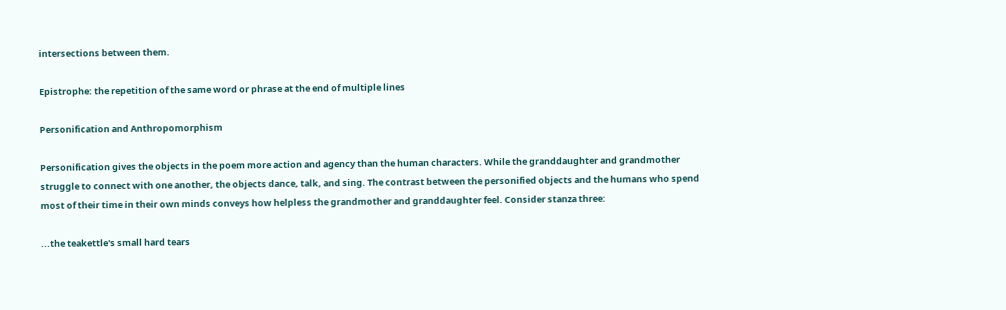intersections between them.

Epistrophe: the repetition of the same word or phrase at the end of multiple lines

Personification and Anthropomorphism

Personification gives the objects in the poem more action and agency than the human characters. While the granddaughter and grandmother struggle to connect with one another, the objects dance, talk, and sing. The contrast between the personified objects and the humans who spend most of their time in their own minds conveys how helpless the grandmother and granddaughter feel. Consider stanza three:

...the teakettle's small hard tears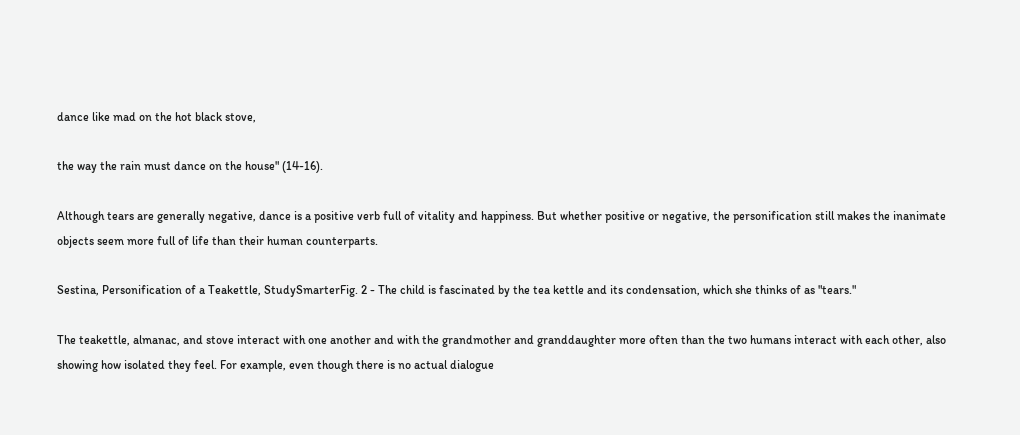dance like mad on the hot black stove,

the way the rain must dance on the house" (14-16).

Although tears are generally negative, dance is a positive verb full of vitality and happiness. But whether positive or negative, the personification still makes the inanimate objects seem more full of life than their human counterparts.

Sestina, Personification of a Teakettle, StudySmarterFig. 2 - The child is fascinated by the tea kettle and its condensation, which she thinks of as "tears."

The teakettle, almanac, and stove interact with one another and with the grandmother and granddaughter more often than the two humans interact with each other, also showing how isolated they feel. For example, even though there is no actual dialogue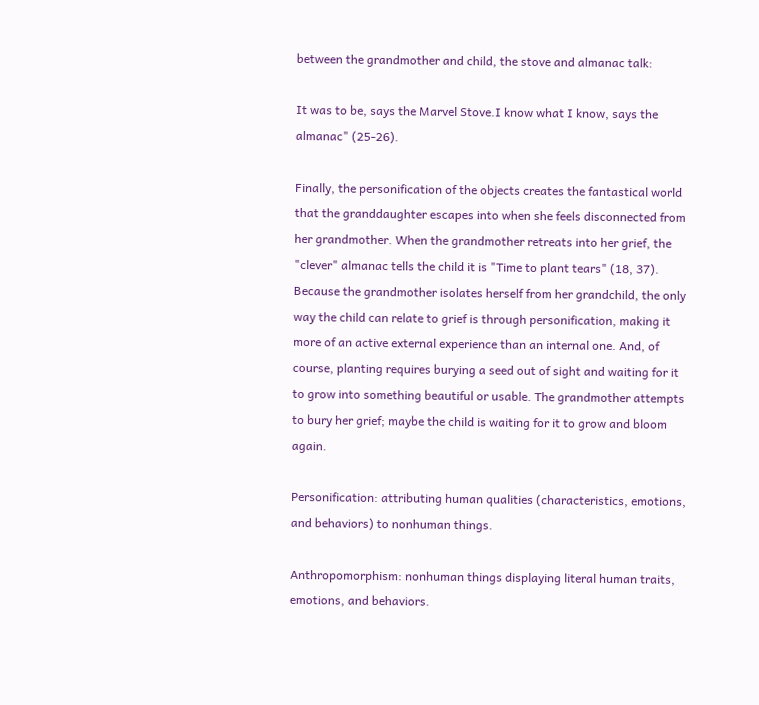between the grandmother and child, the stove and almanac talk:

It was to be, says the Marvel Stove.I know what I know, says the almanac" (25-26).

Finally, the personification of the objects creates the fantastical world that the granddaughter escapes into when she feels disconnected from her grandmother. When the grandmother retreats into her grief, the "clever" almanac tells the child it is "Time to plant tears" (18, 37). Because the grandmother isolates herself from her grandchild, the only way the child can relate to grief is through personification, making it more of an active external experience than an internal one. And, of course, planting requires burying a seed out of sight and waiting for it to grow into something beautiful or usable. The grandmother attempts to bury her grief; maybe the child is waiting for it to grow and bloom again.

Personification: attributing human qualities (characteristics, emotions, and behaviors) to nonhuman things.

Anthropomorphism: nonhuman things displaying literal human traits, emotions, and behaviors.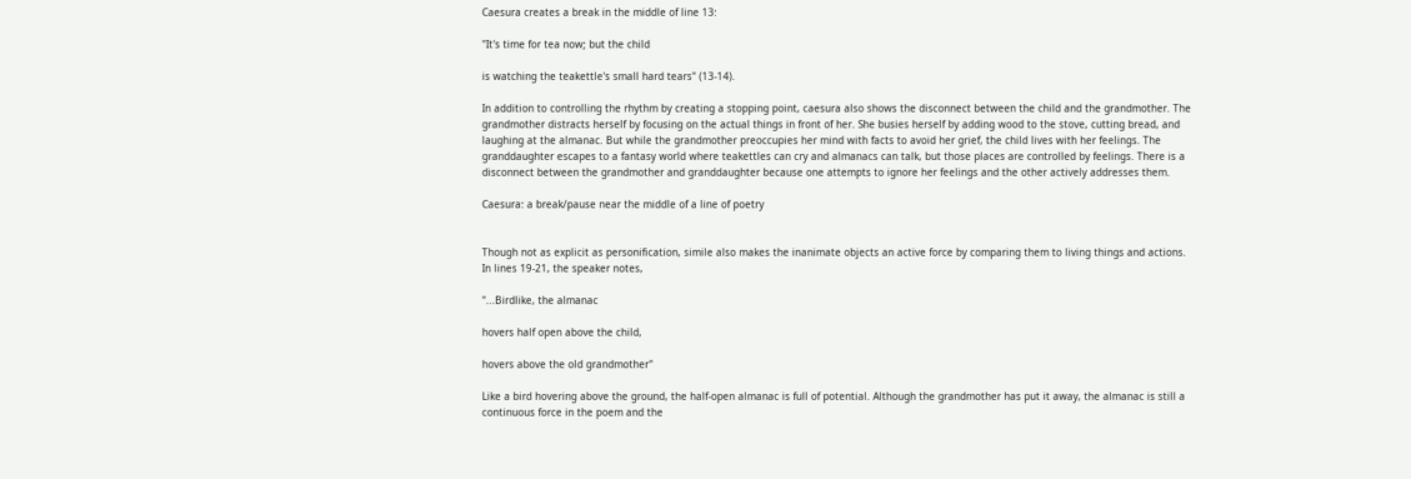Caesura creates a break in the middle of line 13:

"It's time for tea now; but the child

is watching the teakettle's small hard tears" (13-14).

In addition to controlling the rhythm by creating a stopping point, caesura also shows the disconnect between the child and the grandmother. The grandmother distracts herself by focusing on the actual things in front of her. She busies herself by adding wood to the stove, cutting bread, and laughing at the almanac. But while the grandmother preoccupies her mind with facts to avoid her grief, the child lives with her feelings. The granddaughter escapes to a fantasy world where teakettles can cry and almanacs can talk, but those places are controlled by feelings. There is a disconnect between the grandmother and granddaughter because one attempts to ignore her feelings and the other actively addresses them.

Caesura: a break/pause near the middle of a line of poetry


Though not as explicit as personification, simile also makes the inanimate objects an active force by comparing them to living things and actions. In lines 19-21, the speaker notes,

"...Birdlike, the almanac

hovers half open above the child,

hovers above the old grandmother"

Like a bird hovering above the ground, the half-open almanac is full of potential. Although the grandmother has put it away, the almanac is still a continuous force in the poem and the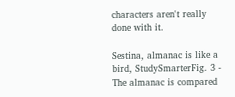characters aren't really done with it.

Sestina, almanac is like a bird, StudySmarterFig. 3 - The almanac is compared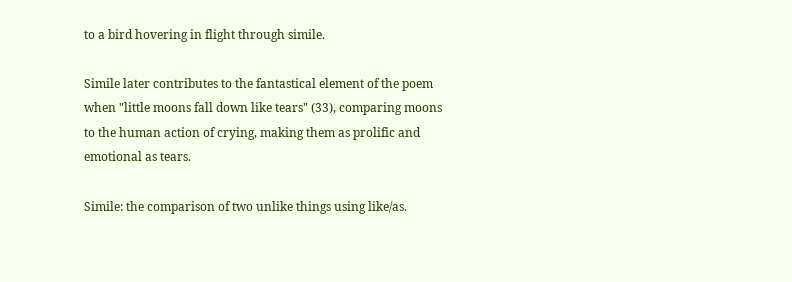to a bird hovering in flight through simile.

Simile later contributes to the fantastical element of the poem when "little moons fall down like tears" (33), comparing moons to the human action of crying, making them as prolific and emotional as tears.

Simile: the comparison of two unlike things using like/as.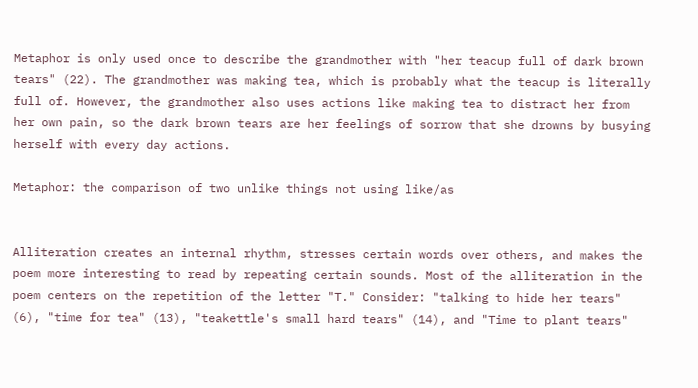Metaphor is only used once to describe the grandmother with "her teacup full of dark brown tears" (22). The grandmother was making tea, which is probably what the teacup is literally full of. However, the grandmother also uses actions like making tea to distract her from her own pain, so the dark brown tears are her feelings of sorrow that she drowns by busying herself with every day actions.

Metaphor: the comparison of two unlike things not using like/as


Alliteration creates an internal rhythm, stresses certain words over others, and makes the poem more interesting to read by repeating certain sounds. Most of the alliteration in the poem centers on the repetition of the letter "T." Consider: "talking to hide her tears" (6), "time for tea" (13), "teakettle's small hard tears" (14), and "Time to plant tears"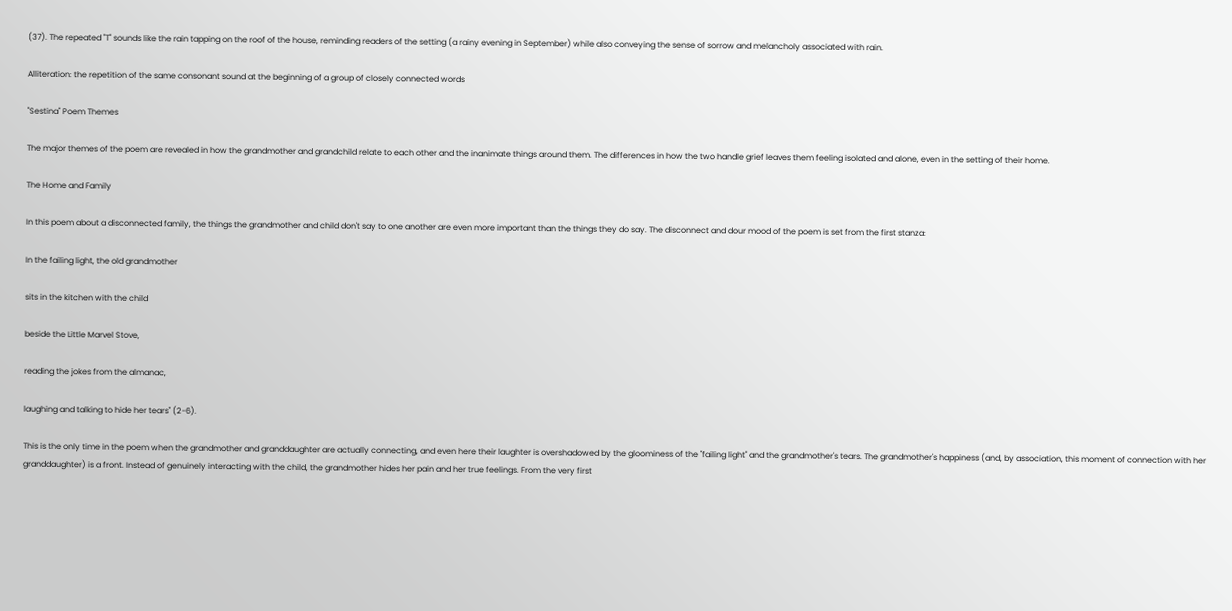(37). The repeated "T" sounds like the rain tapping on the roof of the house, reminding readers of the setting (a rainy evening in September) while also conveying the sense of sorrow and melancholy associated with rain.

Alliteration: the repetition of the same consonant sound at the beginning of a group of closely connected words

"Sestina" Poem Themes

The major themes of the poem are revealed in how the grandmother and grandchild relate to each other and the inanimate things around them. The differences in how the two handle grief leaves them feeling isolated and alone, even in the setting of their home.

The Home and Family

In this poem about a disconnected family, the things the grandmother and child don't say to one another are even more important than the things they do say. The disconnect and dour mood of the poem is set from the first stanza:

In the failing light, the old grandmother

sits in the kitchen with the child

beside the Little Marvel Stove,

reading the jokes from the almanac,

laughing and talking to hide her tears" (2-6).

This is the only time in the poem when the grandmother and granddaughter are actually connecting, and even here their laughter is overshadowed by the gloominess of the "failing light" and the grandmother's tears. The grandmother's happiness (and, by association, this moment of connection with her granddaughter) is a front. Instead of genuinely interacting with the child, the grandmother hides her pain and her true feelings. From the very first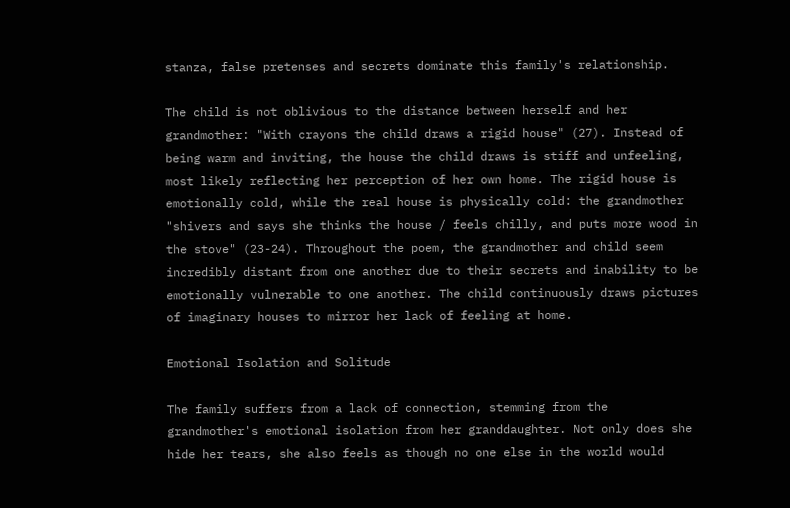stanza, false pretenses and secrets dominate this family's relationship.

The child is not oblivious to the distance between herself and her grandmother: "With crayons the child draws a rigid house" (27). Instead of being warm and inviting, the house the child draws is stiff and unfeeling, most likely reflecting her perception of her own home. The rigid house is emotionally cold, while the real house is physically cold: the grandmother "shivers and says she thinks the house / feels chilly, and puts more wood in the stove" (23-24). Throughout the poem, the grandmother and child seem incredibly distant from one another due to their secrets and inability to be emotionally vulnerable to one another. The child continuously draws pictures of imaginary houses to mirror her lack of feeling at home.

Emotional Isolation and Solitude

The family suffers from a lack of connection, stemming from the grandmother's emotional isolation from her granddaughter. Not only does she hide her tears, she also feels as though no one else in the world would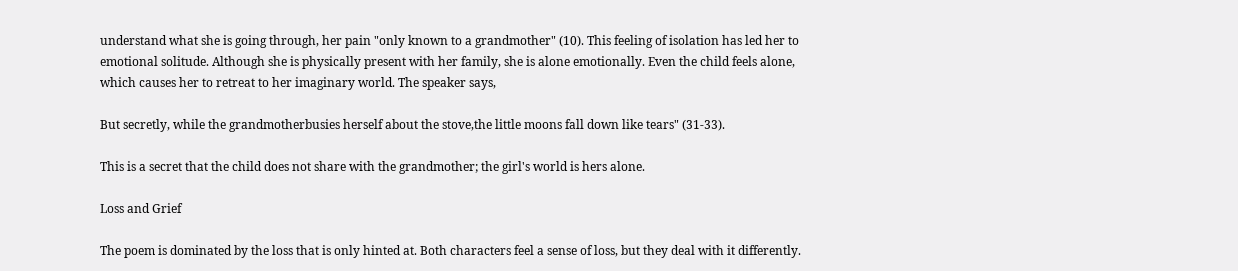understand what she is going through, her pain "only known to a grandmother" (10). This feeling of isolation has led her to emotional solitude. Although she is physically present with her family, she is alone emotionally. Even the child feels alone, which causes her to retreat to her imaginary world. The speaker says,

But secretly, while the grandmotherbusies herself about the stove,the little moons fall down like tears" (31-33).

This is a secret that the child does not share with the grandmother; the girl's world is hers alone.

Loss and Grief

The poem is dominated by the loss that is only hinted at. Both characters feel a sense of loss, but they deal with it differently.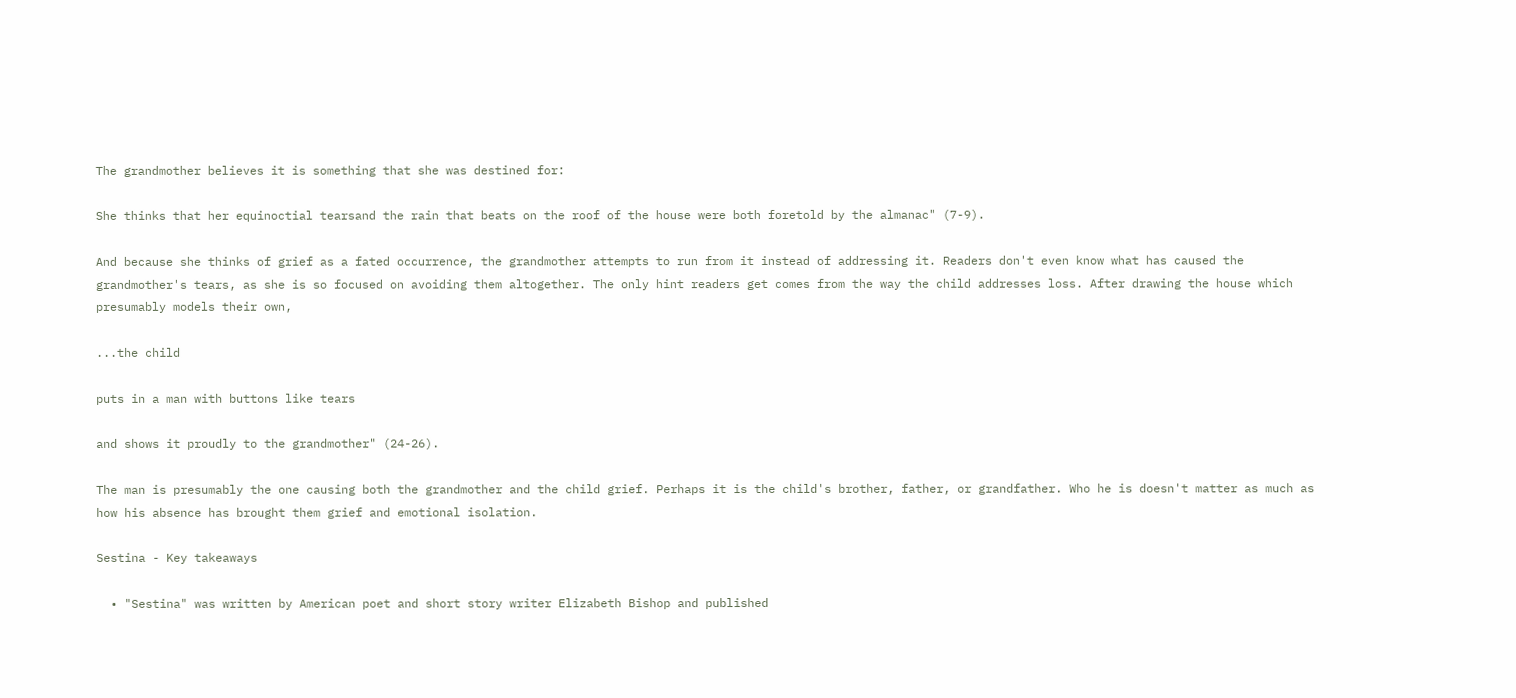The grandmother believes it is something that she was destined for:

She thinks that her equinoctial tearsand the rain that beats on the roof of the house were both foretold by the almanac" (7-9).

And because she thinks of grief as a fated occurrence, the grandmother attempts to run from it instead of addressing it. Readers don't even know what has caused the grandmother's tears, as she is so focused on avoiding them altogether. The only hint readers get comes from the way the child addresses loss. After drawing the house which presumably models their own,

...the child

puts in a man with buttons like tears

and shows it proudly to the grandmother" (24-26).

The man is presumably the one causing both the grandmother and the child grief. Perhaps it is the child's brother, father, or grandfather. Who he is doesn't matter as much as how his absence has brought them grief and emotional isolation.

Sestina - Key takeaways

  • "Sestina" was written by American poet and short story writer Elizabeth Bishop and published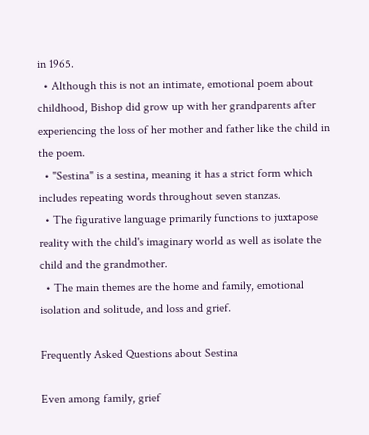in 1965.
  • Although this is not an intimate, emotional poem about childhood, Bishop did grow up with her grandparents after experiencing the loss of her mother and father like the child in the poem.
  • "Sestina" is a sestina, meaning it has a strict form which includes repeating words throughout seven stanzas.
  • The figurative language primarily functions to juxtapose reality with the child's imaginary world as well as isolate the child and the grandmother.
  • The main themes are the home and family, emotional isolation and solitude, and loss and grief.

Frequently Asked Questions about Sestina

Even among family, grief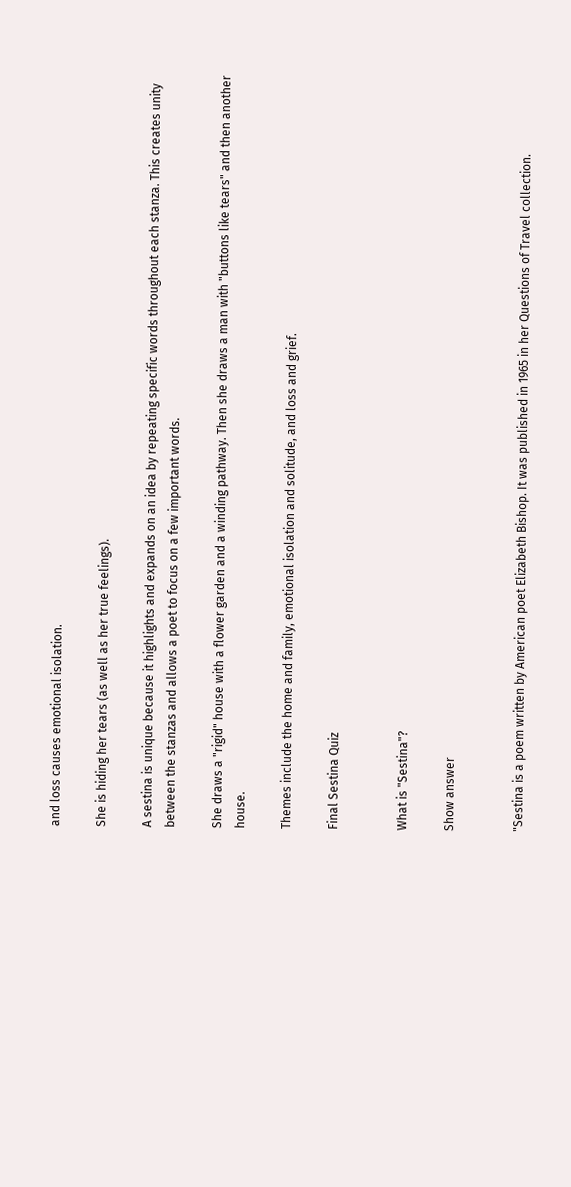and loss causes emotional isolation.

She is hiding her tears (as well as her true feelings).

A sestina is unique because it highlights and expands on an idea by repeating specific words throughout each stanza. This creates unity between the stanzas and allows a poet to focus on a few important words.

She draws a "rigid" house with a flower garden and a winding pathway. Then she draws a man with "buttons like tears" and then another house.

Themes include the home and family, emotional isolation and solitude, and loss and grief.

Final Sestina Quiz


What is "Sestina"?

Show answer


"Sestina is a poem written by American poet Elizabeth Bishop. It was published in 1965 in her Questions of Travel collection.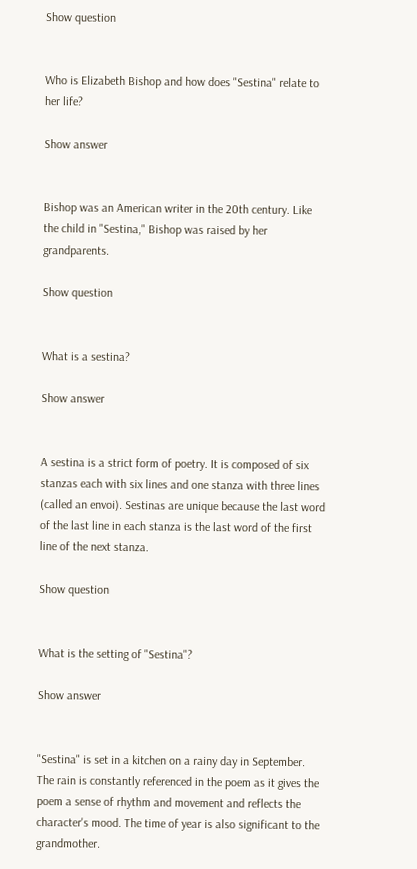Show question


Who is Elizabeth Bishop and how does "Sestina" relate to her life?

Show answer


Bishop was an American writer in the 20th century. Like the child in "Sestina," Bishop was raised by her grandparents.

Show question


What is a sestina?

Show answer


A sestina is a strict form of poetry. It is composed of six stanzas each with six lines and one stanza with three lines (called an envoi). Sestinas are unique because the last word of the last line in each stanza is the last word of the first line of the next stanza.

Show question


What is the setting of "Sestina"?

Show answer


"Sestina" is set in a kitchen on a rainy day in September. The rain is constantly referenced in the poem as it gives the poem a sense of rhythm and movement and reflects the character's mood. The time of year is also significant to the grandmother.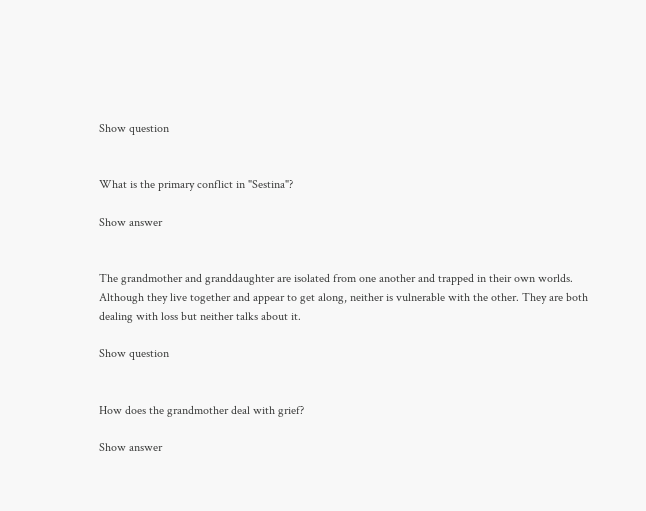Show question


What is the primary conflict in "Sestina"?

Show answer


The grandmother and granddaughter are isolated from one another and trapped in their own worlds. Although they live together and appear to get along, neither is vulnerable with the other. They are both dealing with loss but neither talks about it.

Show question


How does the grandmother deal with grief?

Show answer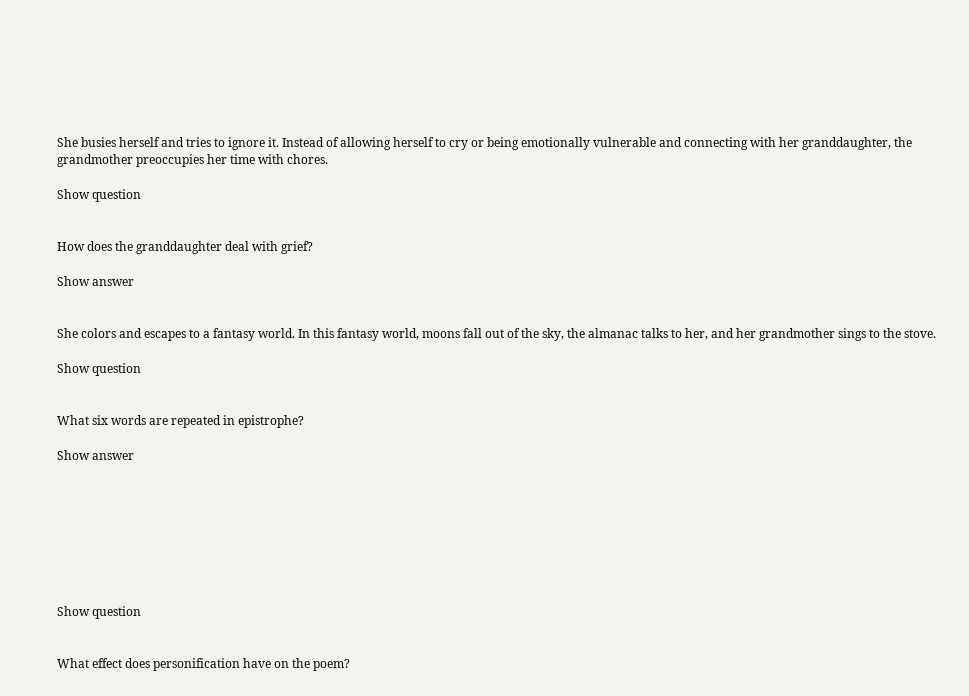She busies herself and tries to ignore it. Instead of allowing herself to cry or being emotionally vulnerable and connecting with her granddaughter, the grandmother preoccupies her time with chores.

Show question


How does the granddaughter deal with grief?

Show answer


She colors and escapes to a fantasy world. In this fantasy world, moons fall out of the sky, the almanac talks to her, and her grandmother sings to the stove.

Show question


What six words are repeated in epistrophe?

Show answer








Show question


What effect does personification have on the poem?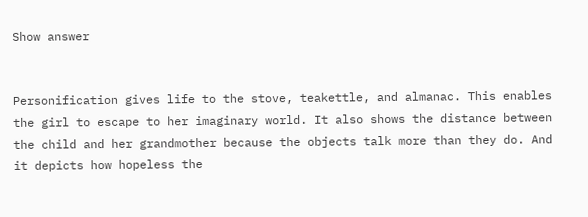Show answer


Personification gives life to the stove, teakettle, and almanac. This enables the girl to escape to her imaginary world. It also shows the distance between the child and her grandmother because the objects talk more than they do. And it depicts how hopeless the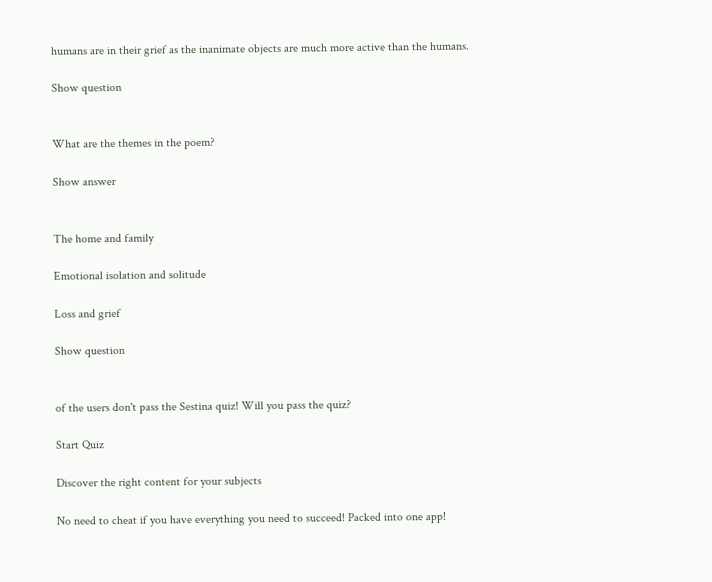humans are in their grief as the inanimate objects are much more active than the humans.

Show question


What are the themes in the poem?

Show answer


The home and family

Emotional isolation and solitude

Loss and grief

Show question


of the users don't pass the Sestina quiz! Will you pass the quiz?

Start Quiz

Discover the right content for your subjects

No need to cheat if you have everything you need to succeed! Packed into one app!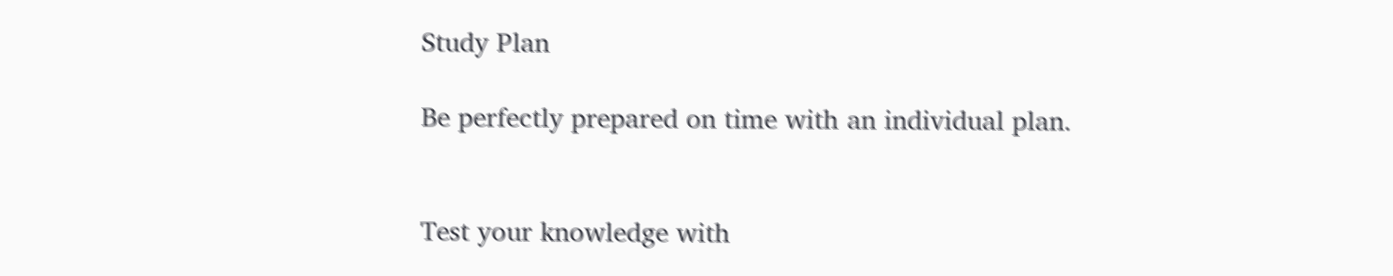Study Plan

Be perfectly prepared on time with an individual plan.


Test your knowledge with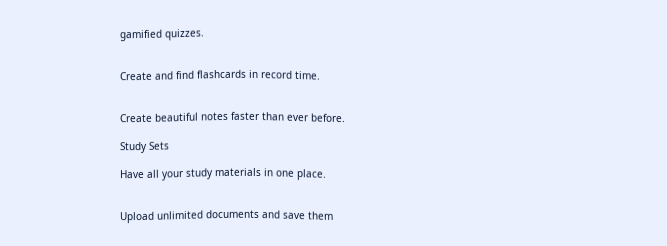gamified quizzes.


Create and find flashcards in record time.


Create beautiful notes faster than ever before.

Study Sets

Have all your study materials in one place.


Upload unlimited documents and save them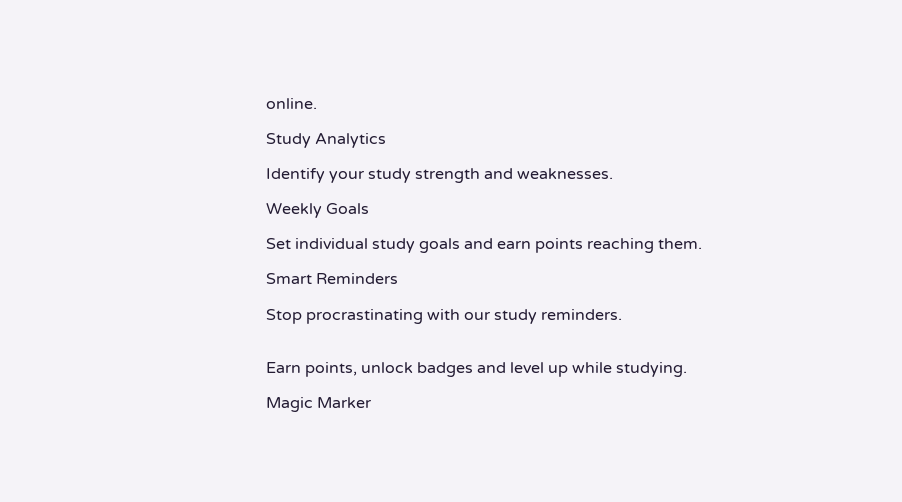online.

Study Analytics

Identify your study strength and weaknesses.

Weekly Goals

Set individual study goals and earn points reaching them.

Smart Reminders

Stop procrastinating with our study reminders.


Earn points, unlock badges and level up while studying.

Magic Marker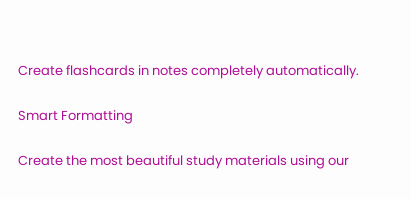Create flashcards in notes completely automatically.

Smart Formatting

Create the most beautiful study materials using our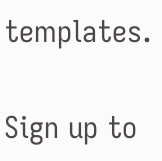templates.

Sign up to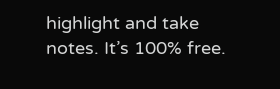highlight and take notes. It’s 100% free.